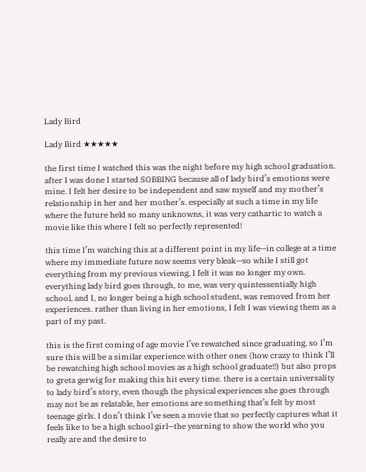Lady Bird

Lady Bird ★★★★★

the first time I watched this was the night before my high school graduation. after I was done I started SOBBING because all of lady bird’s emotions were mine. I felt her desire to be independent and saw myself and my mother’s relationship in her and her mother’s. especially at such a time in my life where the future held so many unknowns, it was very cathartic to watch a movie like this where I felt so perfectly represented!

this time I’m watching this at a different point in my life—in college at a time where my immediate future now seems very bleak—so while I still got everything from my previous viewing, I felt it was no longer my own. everything lady bird goes through, to me, was very quintessentially high school, and I, no longer being a high school student, was removed from her experiences. rather than living in her emotions, I felt I was viewing them as a part of my past.

this is the first coming of age movie I’ve rewatched since graduating, so I’m sure this will be a similar experience with other ones (how crazy to think I’ll be rewatching high school movies as a high school graduate!!) but also props to greta gerwig for making this hit every time. there is a certain universality to lady bird’s story, even though the physical experiences she goes through may not be as relatable, her emotions are something that’s felt by most teenage girls. I don’t think I’ve seen a movie that so perfectly captures what it feels like to be a high school girl—the yearning to show the world who you really are and the desire to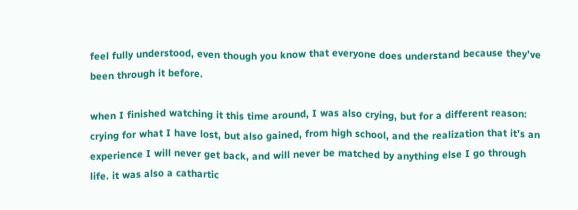feel fully understood, even though you know that everyone does understand because they’ve been through it before.

when I finished watching it this time around, I was also crying, but for a different reason: crying for what I have lost, but also gained, from high school, and the realization that it’s an experience I will never get back, and will never be matched by anything else I go through life. it was also a cathartic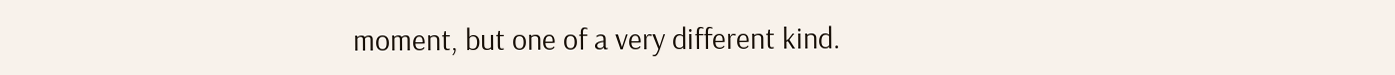moment, but one of a very different kind.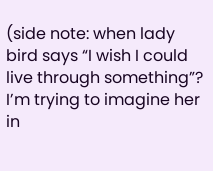(side note: when lady bird says “I wish I could live through something”? I’m trying to imagine her in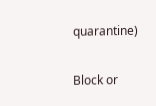quarantine)

Block or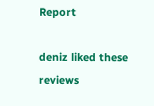Report

deniz liked these reviews